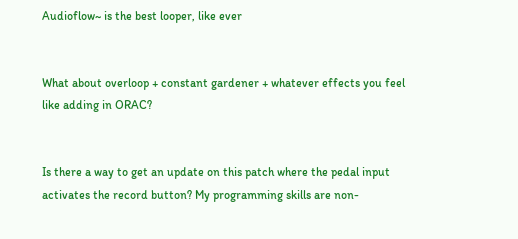Audioflow~ is the best looper, like ever


What about overloop + constant gardener + whatever effects you feel like adding in ORAC?


Is there a way to get an update on this patch where the pedal input activates the record button? My programming skills are non-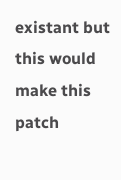existant but this would make this patch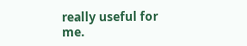really useful for me.